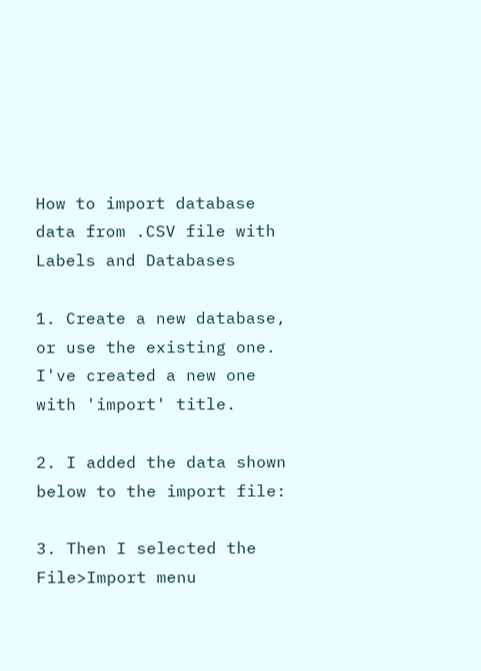How to import database data from .CSV file with Labels and Databases

1. Create a new database, or use the existing one. I've created a new one with 'import' title.

2. I added the data shown below to the import file:

3. Then I selected the File>Import menu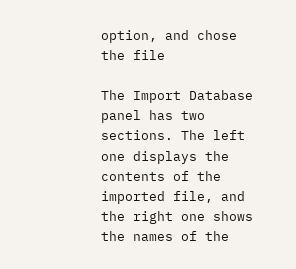option, and chose the file

The Import Database panel has two sections. The left one displays the contents of the imported file, and the right one shows the names of the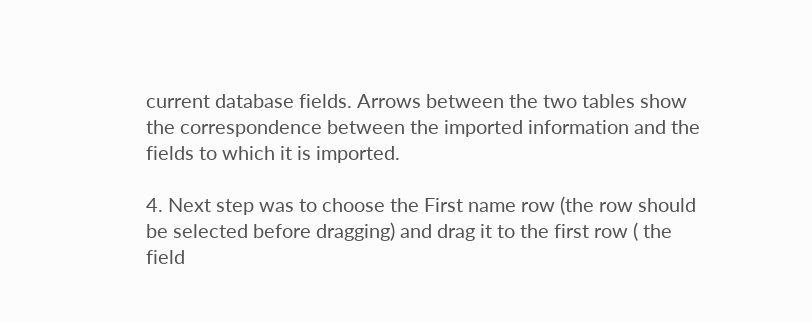current database fields. Arrows between the two tables show the correspondence between the imported information and the fields to which it is imported.

4. Next step was to choose the First name row (the row should be selected before dragging) and drag it to the first row ( the field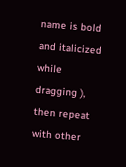name is bold and italicized while dragging ), then repeat with other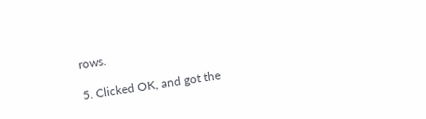rows.

5. Clicked OK, and got the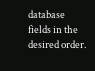database fields in the desired order.